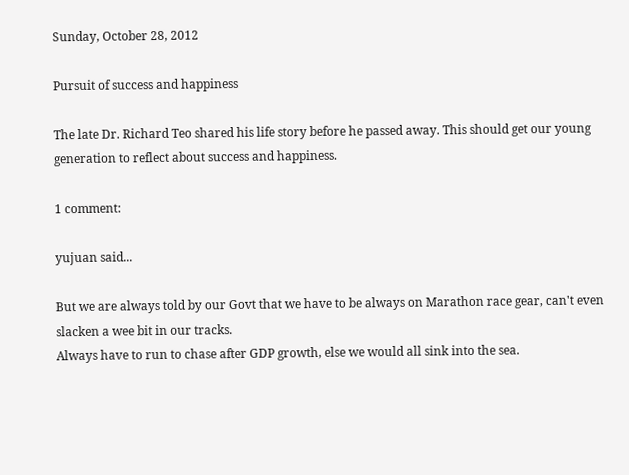Sunday, October 28, 2012

Pursuit of success and happiness

The late Dr. Richard Teo shared his life story before he passed away. This should get our young generation to reflect about success and happiness.

1 comment:

yujuan said...

But we are always told by our Govt that we have to be always on Marathon race gear, can't even slacken a wee bit in our tracks.
Always have to run to chase after GDP growth, else we would all sink into the sea.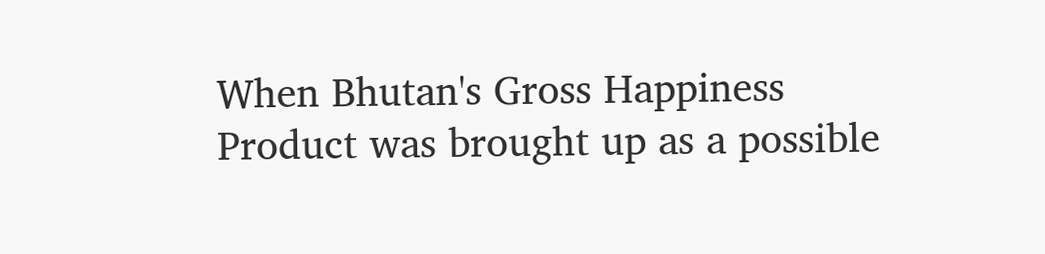When Bhutan's Gross Happiness Product was brought up as a possible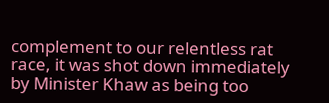complement to our relentless rat race, it was shot down immediately by Minister Khaw as being too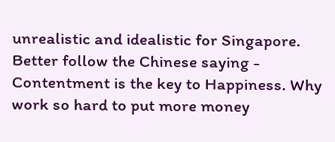unrealistic and idealistic for Singapore.
Better follow the Chinese saying -
Contentment is the key to Happiness. Why work so hard to put more money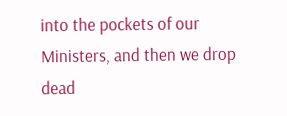into the pockets of our Ministers, and then we drop dead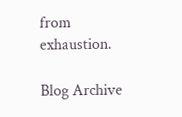from exhaustion.

Blog Archive